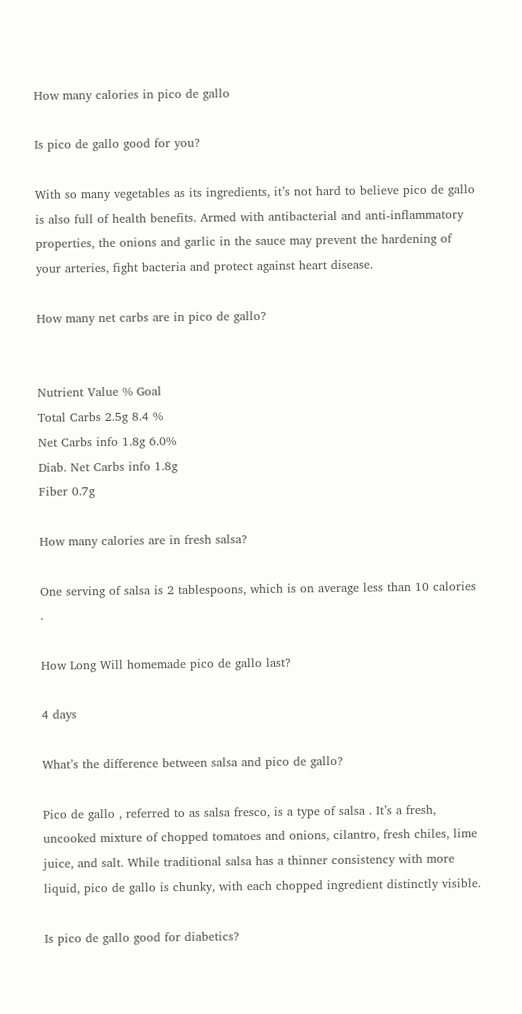How many calories in pico de gallo

Is pico de gallo good for you?

With so many vegetables as its ingredients, it’s not hard to believe pico de gallo is also full of health benefits. Armed with antibacterial and anti-inflammatory properties, the onions and garlic in the sauce may prevent the hardening of your arteries, fight bacteria and protect against heart disease.

How many net carbs are in pico de gallo?


Nutrient Value % Goal
Total Carbs 2.5g 8.4 %
Net Carbs info 1.8g 6.0%
Diab. Net Carbs info 1.8g
Fiber 0.7g

How many calories are in fresh salsa?

One serving of salsa is 2 tablespoons, which is on average less than 10 calories .

How Long Will homemade pico de gallo last?

4 days

What’s the difference between salsa and pico de gallo?

Pico de gallo , referred to as salsa fresco, is a type of salsa . It’s a fresh, uncooked mixture of chopped tomatoes and onions, cilantro, fresh chiles, lime juice, and salt. While traditional salsa has a thinner consistency with more liquid, pico de gallo is chunky, with each chopped ingredient distinctly visible.

Is pico de gallo good for diabetics?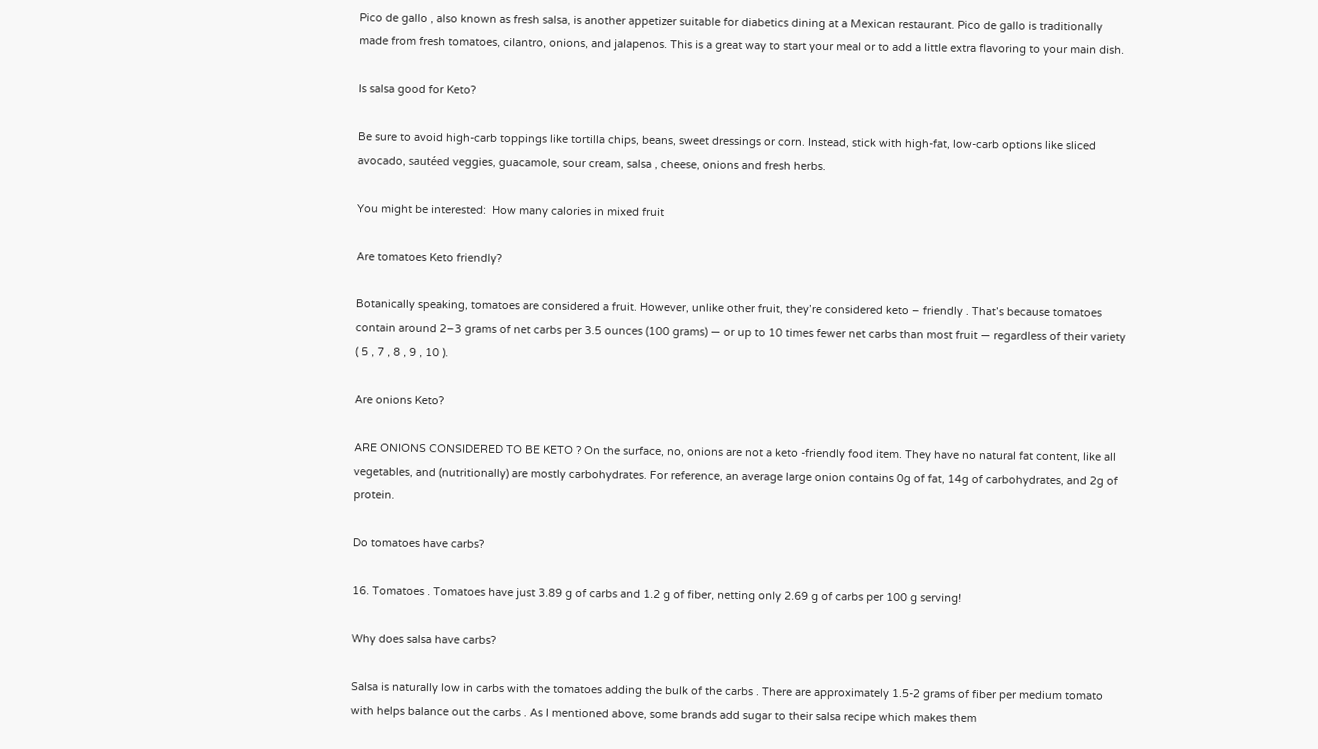Pico de gallo , also known as fresh salsa, is another appetizer suitable for diabetics dining at a Mexican restaurant. Pico de gallo is traditionally made from fresh tomatoes, cilantro, onions, and jalapenos. This is a great way to start your meal or to add a little extra flavoring to your main dish.

Is salsa good for Keto?

Be sure to avoid high-carb toppings like tortilla chips, beans, sweet dressings or corn. Instead, stick with high-fat, low-carb options like sliced avocado, sautéed veggies, guacamole, sour cream, salsa , cheese, onions and fresh herbs.

You might be interested:  How many calories in mixed fruit

Are tomatoes Keto friendly?

Botanically speaking, tomatoes are considered a fruit. However, unlike other fruit, they’re considered keto – friendly . That’s because tomatoes contain around 2–3 grams of net carbs per 3.5 ounces (100 grams) — or up to 10 times fewer net carbs than most fruit — regardless of their variety ( 5 , 7 , 8 , 9 , 10 ).

Are onions Keto?

ARE ONIONS CONSIDERED TO BE KETO ? On the surface, no, onions are not a keto -friendly food item. They have no natural fat content, like all vegetables, and (nutritionally) are mostly carbohydrates. For reference, an average large onion contains 0g of fat, 14g of carbohydrates, and 2g of protein.

Do tomatoes have carbs?

16. Tomatoes . Tomatoes have just 3.89 g of carbs and 1.2 g of fiber, netting only 2.69 g of carbs per 100 g serving!

Why does salsa have carbs?

Salsa is naturally low in carbs with the tomatoes adding the bulk of the carbs . There are approximately 1.5-2 grams of fiber per medium tomato with helps balance out the carbs . As I mentioned above, some brands add sugar to their salsa recipe which makes them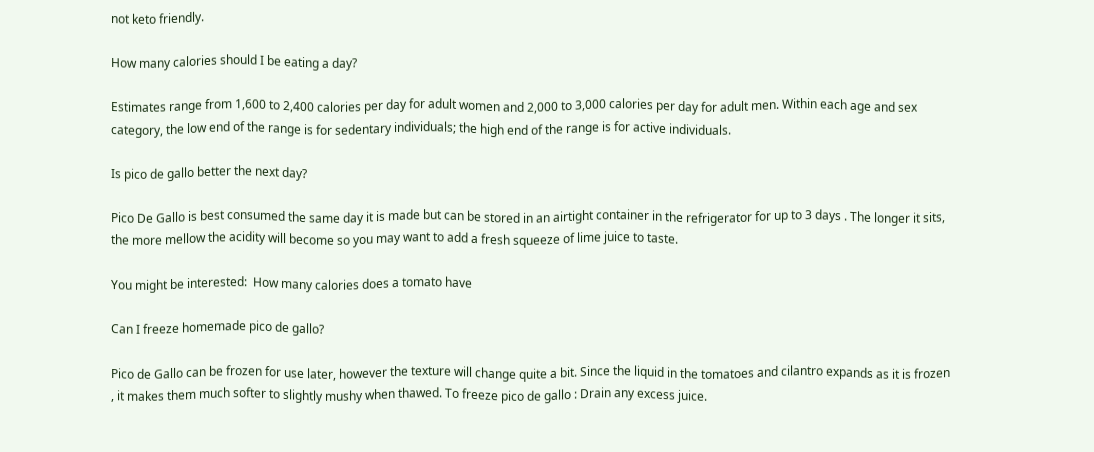not keto friendly.

How many calories should I be eating a day?

Estimates range from 1,600 to 2,400 calories per day for adult women and 2,000 to 3,000 calories per day for adult men. Within each age and sex category, the low end of the range is for sedentary individuals; the high end of the range is for active individuals.

Is pico de gallo better the next day?

Pico De Gallo is best consumed the same day it is made but can be stored in an airtight container in the refrigerator for up to 3 days . The longer it sits, the more mellow the acidity will become so you may want to add a fresh squeeze of lime juice to taste.

You might be interested:  How many calories does a tomato have

Can I freeze homemade pico de gallo?

Pico de Gallo can be frozen for use later, however the texture will change quite a bit. Since the liquid in the tomatoes and cilantro expands as it is frozen , it makes them much softer to slightly mushy when thawed. To freeze pico de gallo : Drain any excess juice.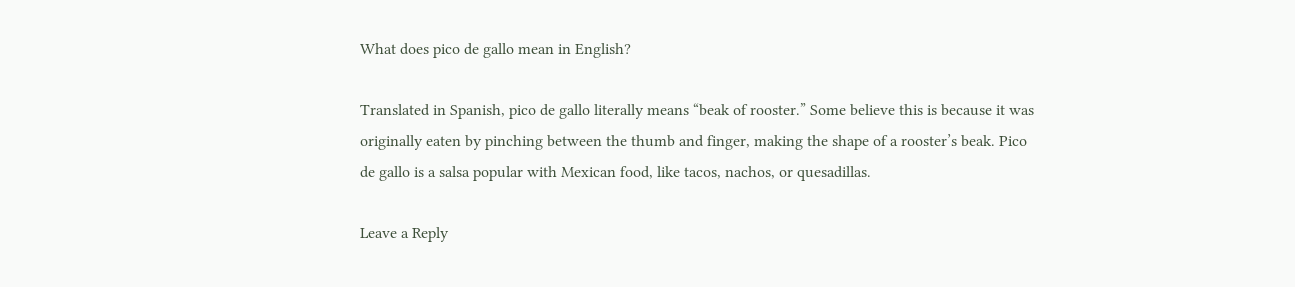What does pico de gallo mean in English?

Translated in Spanish, pico de gallo literally means “beak of rooster.” Some believe this is because it was originally eaten by pinching between the thumb and finger, making the shape of a rooster’s beak. Pico de gallo is a salsa popular with Mexican food, like tacos, nachos, or quesadillas.

Leave a Reply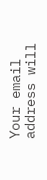Your email address will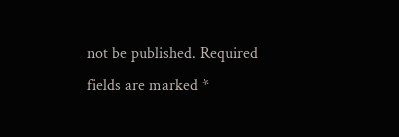not be published. Required fields are marked *